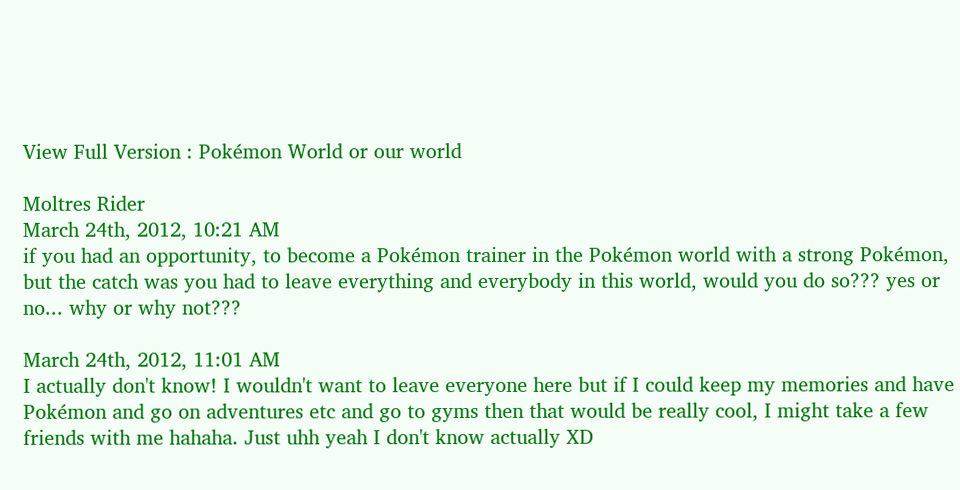View Full Version : Pokémon World or our world

Moltres Rider
March 24th, 2012, 10:21 AM
if you had an opportunity, to become a Pokémon trainer in the Pokémon world with a strong Pokémon, but the catch was you had to leave everything and everybody in this world, would you do so??? yes or no... why or why not???

March 24th, 2012, 11:01 AM
I actually don't know! I wouldn't want to leave everyone here but if I could keep my memories and have Pokémon and go on adventures etc and go to gyms then that would be really cool, I might take a few friends with me hahaha. Just uhh yeah I don't know actually XD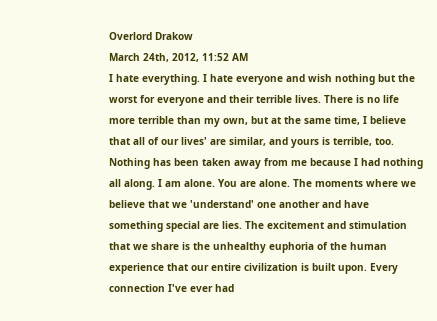Overlord Drakow
March 24th, 2012, 11:52 AM
I hate everything. I hate everyone and wish nothing but the worst for everyone and their terrible lives. There is no life more terrible than my own, but at the same time, I believe that all of our lives' are similar, and yours is terrible, too. Nothing has been taken away from me because I had nothing all along. I am alone. You are alone. The moments where we believe that we 'understand' one another and have something special are lies. The excitement and stimulation that we share is the unhealthy euphoria of the human experience that our entire civilization is built upon. Every connection I've ever had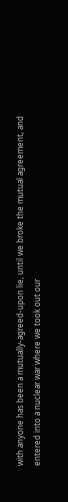with anyone has been a mutually-agreed-upon lie, until we broke the mutual agreement, and entered into a nuclear war where we took out our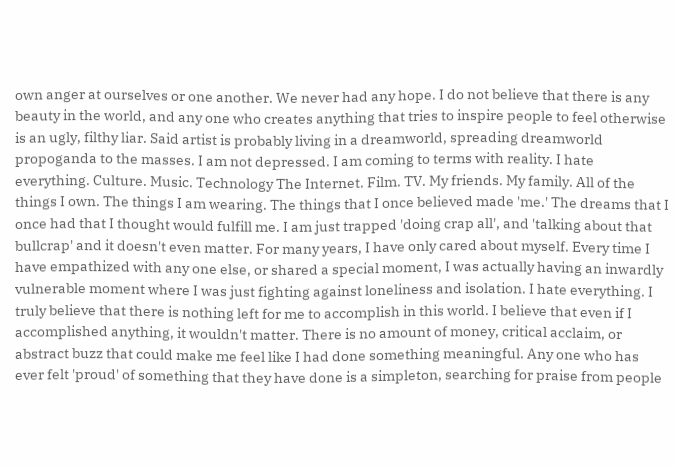own anger at ourselves or one another. We never had any hope. I do not believe that there is any beauty in the world, and any one who creates anything that tries to inspire people to feel otherwise is an ugly, filthy liar. Said artist is probably living in a dreamworld, spreading dreamworld propoganda to the masses. I am not depressed. I am coming to terms with reality. I hate everything. Culture. Music. Technology The Internet. Film. TV. My friends. My family. All of the things I own. The things I am wearing. The things that I once believed made 'me.' The dreams that I once had that I thought would fulfill me. I am just trapped 'doing crap all', and 'talking about that bullcrap' and it doesn't even matter. For many years, I have only cared about myself. Every time I have empathized with any one else, or shared a special moment, I was actually having an inwardly vulnerable moment where I was just fighting against loneliness and isolation. I hate everything. I truly believe that there is nothing left for me to accomplish in this world. I believe that even if I accomplished anything, it wouldn't matter. There is no amount of money, critical acclaim, or abstract buzz that could make me feel like I had done something meaningful. Any one who has ever felt 'proud' of something that they have done is a simpleton, searching for praise from people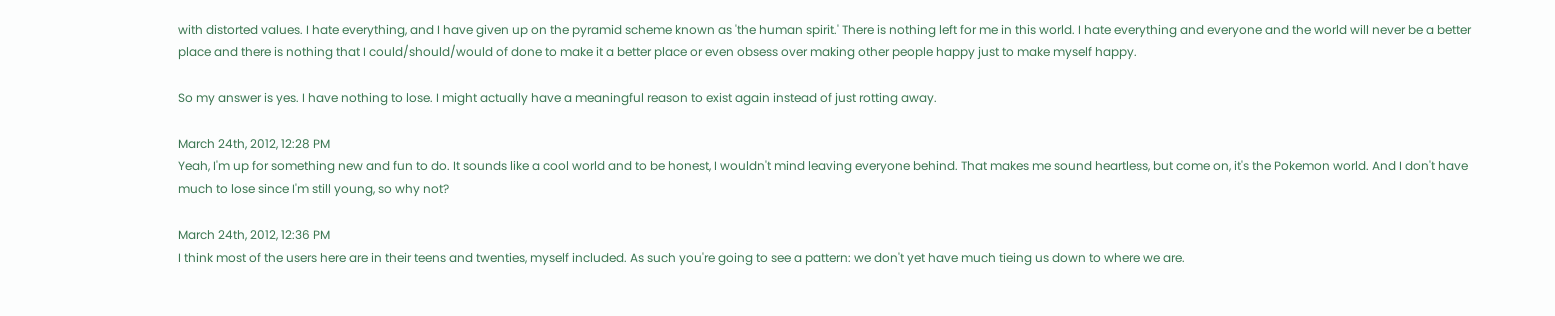with distorted values. I hate everything, and I have given up on the pyramid scheme known as 'the human spirit.' There is nothing left for me in this world. I hate everything and everyone and the world will never be a better place and there is nothing that I could/should/would of done to make it a better place or even obsess over making other people happy just to make myself happy.

So my answer is yes. I have nothing to lose. I might actually have a meaningful reason to exist again instead of just rotting away.

March 24th, 2012, 12:28 PM
Yeah, I'm up for something new and fun to do. It sounds like a cool world and to be honest, I wouldn't mind leaving everyone behind. That makes me sound heartless, but come on, it's the Pokemon world. And I don't have much to lose since I'm still young, so why not?

March 24th, 2012, 12:36 PM
I think most of the users here are in their teens and twenties, myself included. As such you're going to see a pattern: we don't yet have much tieing us down to where we are.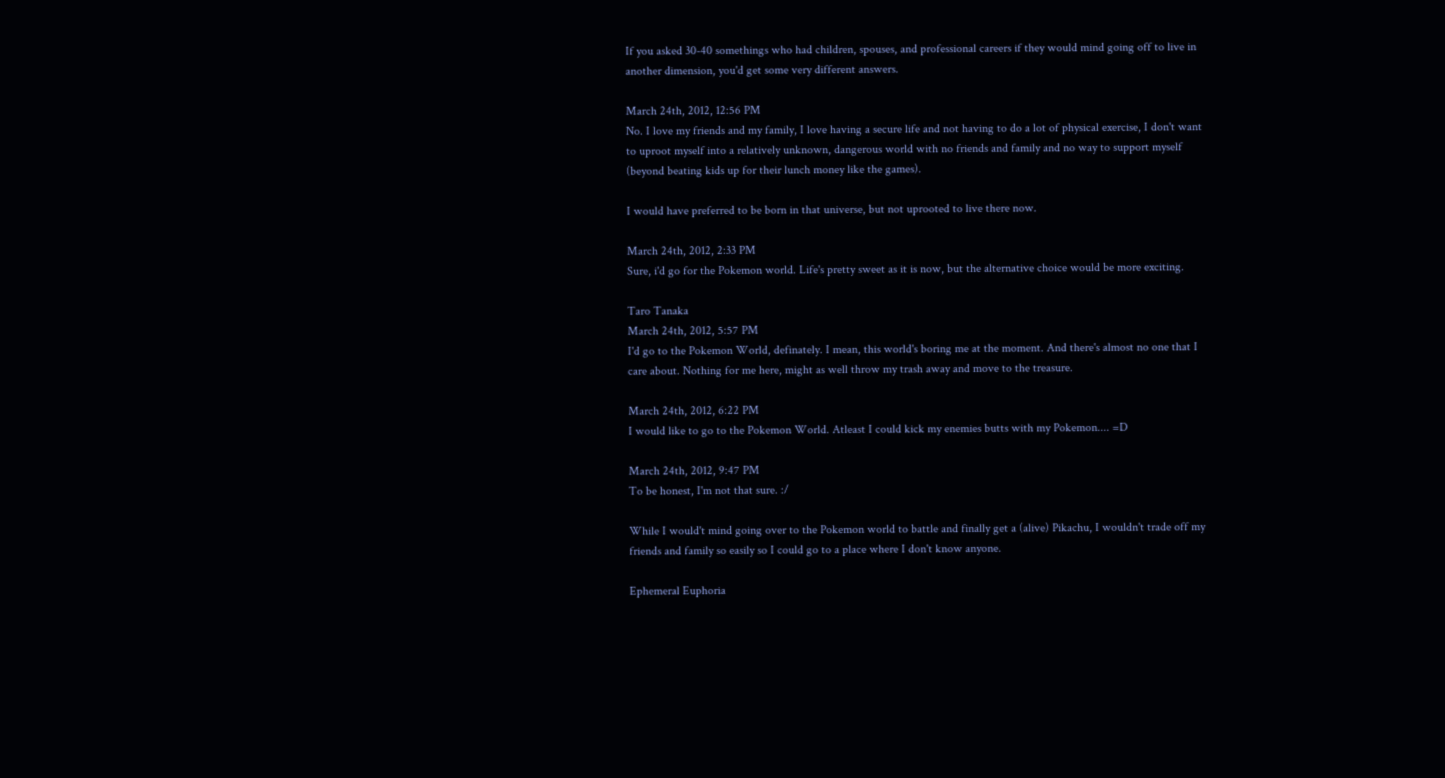If you asked 30-40 somethings who had children, spouses, and professional careers if they would mind going off to live in another dimension, you'd get some very different answers.

March 24th, 2012, 12:56 PM
No. I love my friends and my family, I love having a secure life and not having to do a lot of physical exercise, I don't want to uproot myself into a relatively unknown, dangerous world with no friends and family and no way to support myself (beyond beating kids up for their lunch money like the games).

I would have preferred to be born in that universe, but not uprooted to live there now.

March 24th, 2012, 2:33 PM
Sure, i'd go for the Pokemon world. Life's pretty sweet as it is now, but the alternative choice would be more exciting.

Taro Tanaka
March 24th, 2012, 5:57 PM
I'd go to the Pokemon World, definately. I mean, this world's boring me at the moment. And there's almost no one that I care about. Nothing for me here, might as well throw my trash away and move to the treasure.

March 24th, 2012, 6:22 PM
I would like to go to the Pokemon World. Atleast I could kick my enemies butts with my Pokemon.... =D

March 24th, 2012, 9:47 PM
To be honest, I'm not that sure. :/

While I would't mind going over to the Pokemon world to battle and finally get a (alive) Pikachu, I wouldn't trade off my friends and family so easily so I could go to a place where I don't know anyone.

Ephemeral Euphoria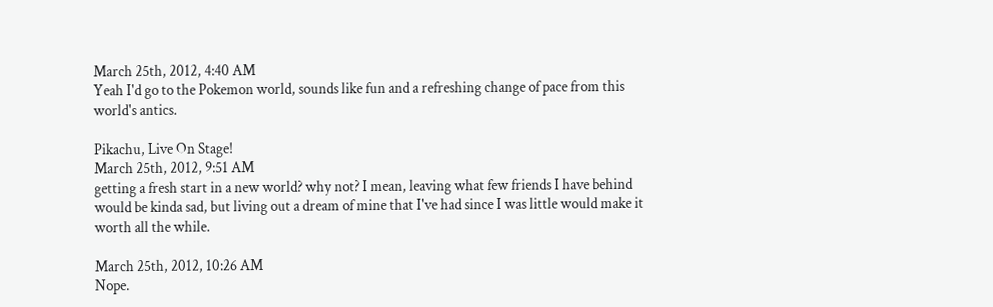March 25th, 2012, 4:40 AM
Yeah I'd go to the Pokemon world, sounds like fun and a refreshing change of pace from this world's antics.

Pikachu, Live On Stage!
March 25th, 2012, 9:51 AM
getting a fresh start in a new world? why not? I mean, leaving what few friends I have behind would be kinda sad, but living out a dream of mine that I've had since I was little would make it worth all the while.

March 25th, 2012, 10:26 AM
Nope.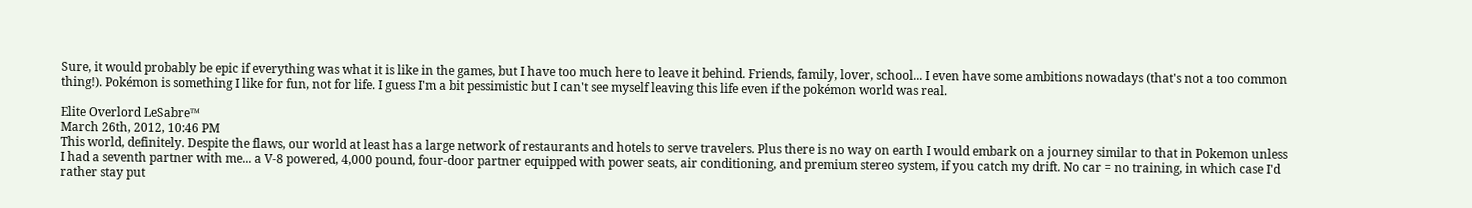Sure, it would probably be epic if everything was what it is like in the games, but I have too much here to leave it behind. Friends, family, lover, school... I even have some ambitions nowadays (that's not a too common thing!). Pokémon is something I like for fun, not for life. I guess I'm a bit pessimistic but I can't see myself leaving this life even if the pokémon world was real.

Elite Overlord LeSabre™
March 26th, 2012, 10:46 PM
This world, definitely. Despite the flaws, our world at least has a large network of restaurants and hotels to serve travelers. Plus there is no way on earth I would embark on a journey similar to that in Pokemon unless I had a seventh partner with me... a V-8 powered, 4,000 pound, four-door partner equipped with power seats, air conditioning, and premium stereo system, if you catch my drift. No car = no training, in which case I'd rather stay put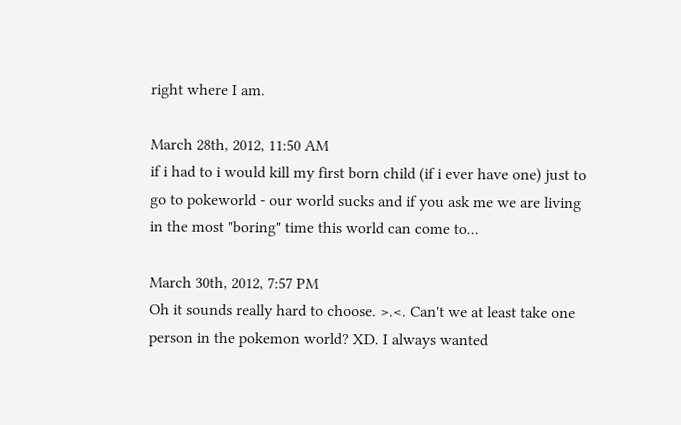right where I am.

March 28th, 2012, 11:50 AM
if i had to i would kill my first born child (if i ever have one) just to go to pokeworld - our world sucks and if you ask me we are living in the most "boring" time this world can come to...

March 30th, 2012, 7:57 PM
Oh it sounds really hard to choose. >.<. Can't we at least take one person in the pokemon world? XD. I always wanted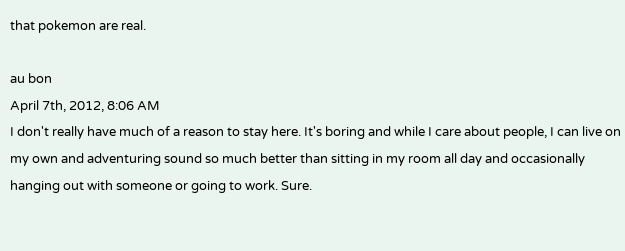that pokemon are real.

au bon
April 7th, 2012, 8:06 AM
I don't really have much of a reason to stay here. It's boring and while I care about people, I can live on my own and adventuring sound so much better than sitting in my room all day and occasionally hanging out with someone or going to work. Sure.